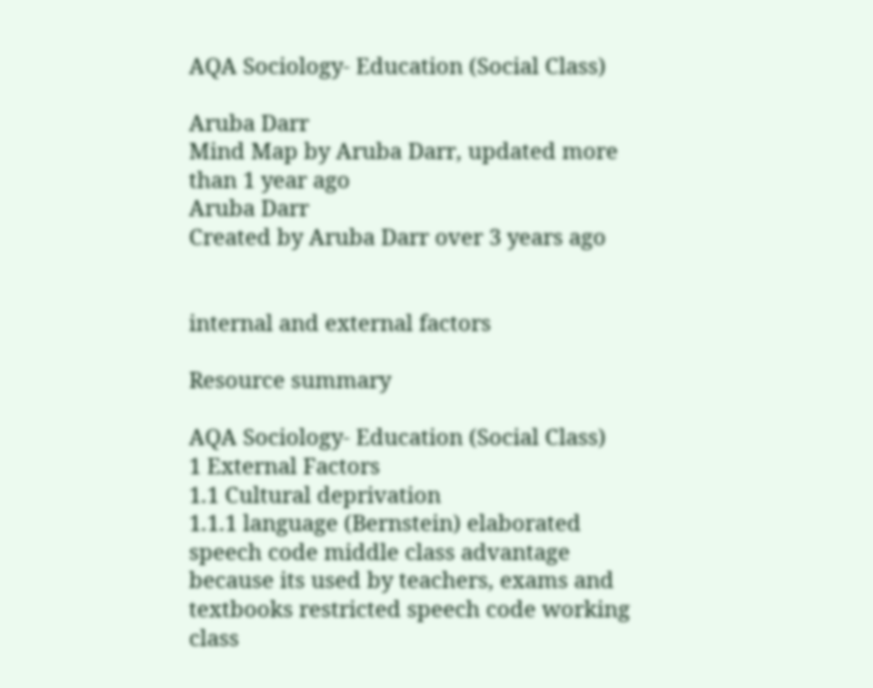AQA Sociology- Education (Social Class)

Aruba Darr
Mind Map by Aruba Darr, updated more than 1 year ago
Aruba Darr
Created by Aruba Darr over 3 years ago


internal and external factors

Resource summary

AQA Sociology- Education (Social Class)
1 External Factors
1.1 Cultural deprivation
1.1.1 language (Bernstein) elaborated speech code middle class advantage because its used by teachers, exams and textbooks restricted speech code working class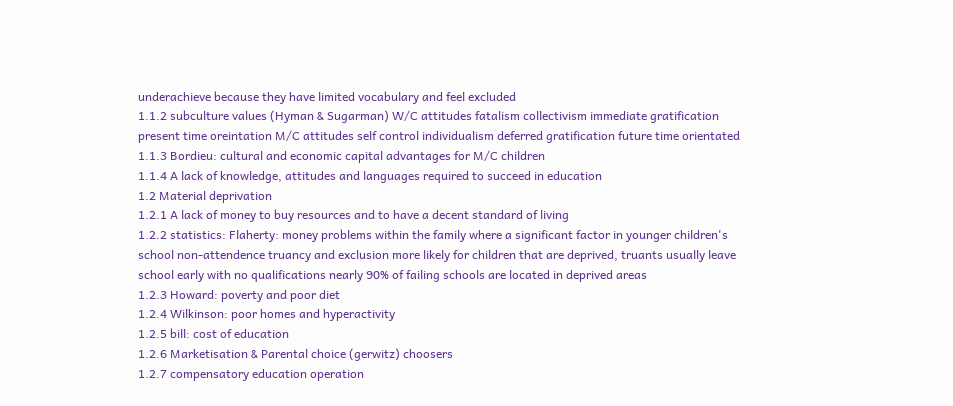underachieve because they have limited vocabulary and feel excluded
1.1.2 subculture values (Hyman & Sugarman) W/C attitudes fatalism collectivism immediate gratification present time oreintation M/C attitudes self control individualism deferred gratification future time orientated
1.1.3 Bordieu: cultural and economic capital advantages for M/C children
1.1.4 A lack of knowledge, attitudes and languages required to succeed in education
1.2 Material deprivation
1.2.1 A lack of money to buy resources and to have a decent standard of living
1.2.2 statistics: Flaherty: money problems within the family where a significant factor in younger children's school non-attendence truancy and exclusion more likely for children that are deprived, truants usually leave school early with no qualifications nearly 90% of failing schools are located in deprived areas
1.2.3 Howard: poverty and poor diet
1.2.4 Wilkinson: poor homes and hyperactivity
1.2.5 bill: cost of education
1.2.6 Marketisation & Parental choice (gerwitz) choosers
1.2.7 compensatory education operation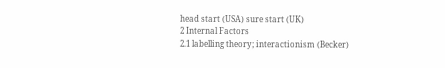head start (USA) sure start (UK)
2 Internal Factors
2.1 labelling theory; interactionism (Becker)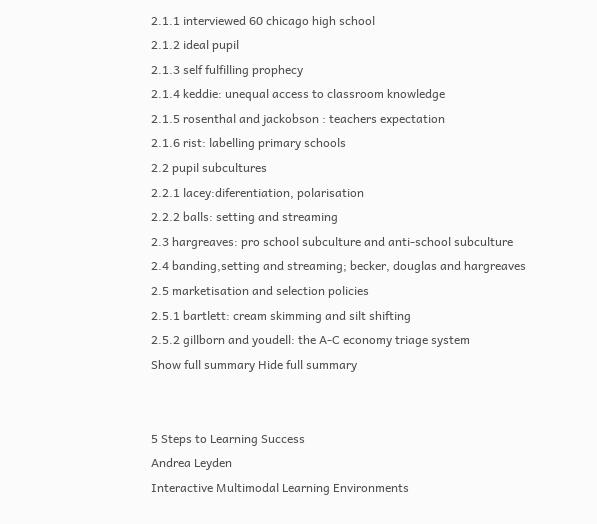2.1.1 interviewed 60 chicago high school
2.1.2 ideal pupil
2.1.3 self fulfilling prophecy
2.1.4 keddie: unequal access to classroom knowledge
2.1.5 rosenthal and jackobson : teachers expectation
2.1.6 rist: labelling primary schools
2.2 pupil subcultures
2.2.1 lacey:diferentiation, polarisation
2.2.2 balls: setting and streaming
2.3 hargreaves: pro school subculture and anti-school subculture
2.4 banding,setting and streaming; becker, douglas and hargreaves
2.5 marketisation and selection policies
2.5.1 bartlett: cream skimming and silt shifting
2.5.2 gillborn and youdell: the A-C economy triage system
Show full summary Hide full summary


5 Steps to Learning Success
Andrea Leyden
Interactive Multimodal Learning Environments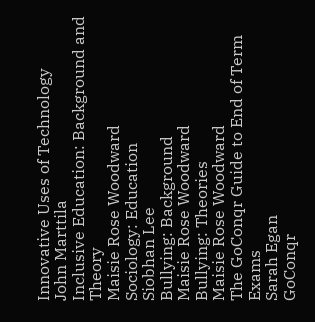Innovative Uses of Technology
John Marttila
Inclusive Education: Background and Theory
Maisie Rose Woodward
Sociology: Education
Siobhan Lee
Bullying: Background
Maisie Rose Woodward
Bullying: Theories
Maisie Rose Woodward
The GoConqr Guide to End of Term Exams
Sarah Egan
GoConqr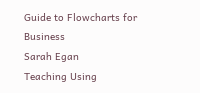Guide to Flowcharts for Business
Sarah Egan
Teaching Using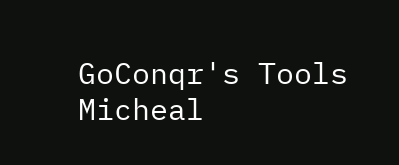GoConqr's Tools
Micheal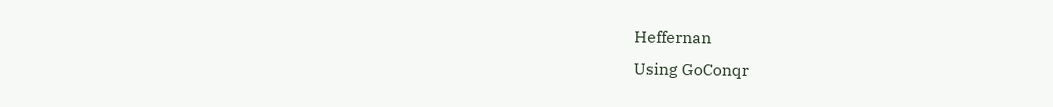Heffernan
Using GoConqr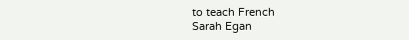to teach French
Sarah Egan